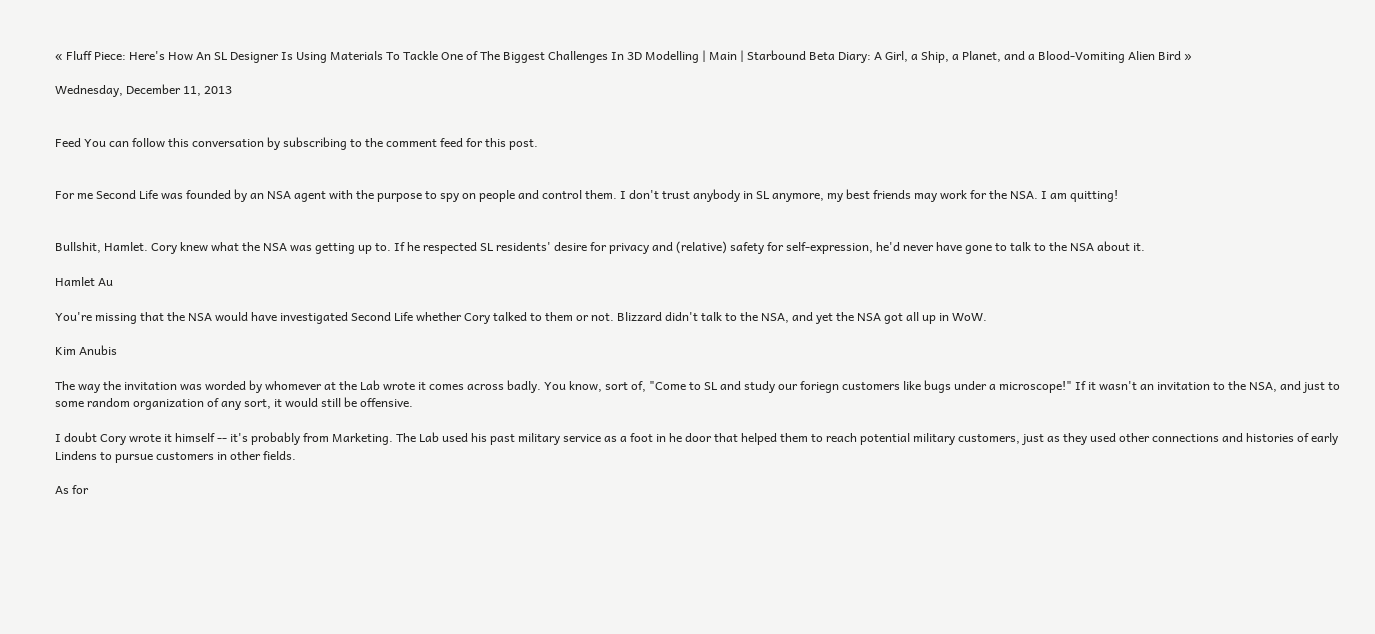« Fluff Piece: Here's How An SL Designer Is Using Materials To Tackle One of The Biggest Challenges In 3D Modelling | Main | Starbound Beta Diary: A Girl, a Ship, a Planet, and a Blood-Vomiting Alien Bird »

Wednesday, December 11, 2013


Feed You can follow this conversation by subscribing to the comment feed for this post.


For me Second Life was founded by an NSA agent with the purpose to spy on people and control them. I don't trust anybody in SL anymore, my best friends may work for the NSA. I am quitting!


Bullshit, Hamlet. Cory knew what the NSA was getting up to. If he respected SL residents' desire for privacy and (relative) safety for self-expression, he'd never have gone to talk to the NSA about it.

Hamlet Au

You're missing that the NSA would have investigated Second Life whether Cory talked to them or not. Blizzard didn't talk to the NSA, and yet the NSA got all up in WoW.

Kim Anubis

The way the invitation was worded by whomever at the Lab wrote it comes across badly. You know, sort of, "Come to SL and study our foriegn customers like bugs under a microscope!" If it wasn't an invitation to the NSA, and just to some random organization of any sort, it would still be offensive.

I doubt Cory wrote it himself -- it's probably from Marketing. The Lab used his past military service as a foot in he door that helped them to reach potential military customers, just as they used other connections and histories of early Lindens to pursue customers in other fields.

As for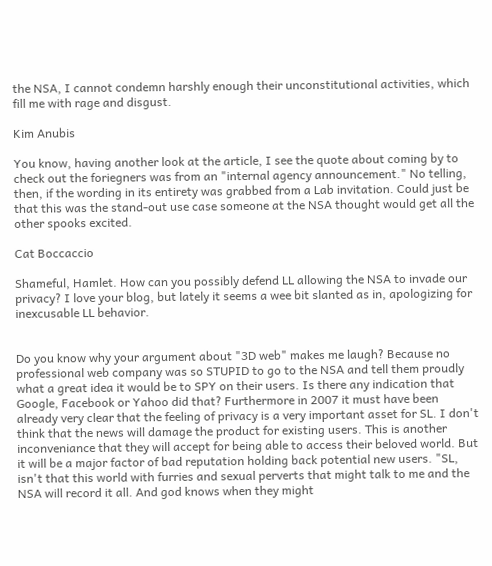the NSA, I cannot condemn harshly enough their unconstitutional activities, which fill me with rage and disgust.

Kim Anubis

You know, having another look at the article, I see the quote about coming by to check out the foriegners was from an "internal agency announcement." No telling, then, if the wording in its entirety was grabbed from a Lab invitation. Could just be that this was the stand-out use case someone at the NSA thought would get all the other spooks excited.

Cat Boccaccio

Shameful, Hamlet. How can you possibly defend LL allowing the NSA to invade our privacy? I love your blog, but lately it seems a wee bit slanted as in, apologizing for inexcusable LL behavior.


Do you know why your argument about "3D web" makes me laugh? Because no professional web company was so STUPID to go to the NSA and tell them proudly what a great idea it would be to SPY on their users. Is there any indication that Google, Facebook or Yahoo did that? Furthermore in 2007 it must have been already very clear that the feeling of privacy is a very important asset for SL. I don't think that the news will damage the product for existing users. This is another inconveniance that they will accept for being able to access their beloved world. But it will be a major factor of bad reputation holding back potential new users. "SL, isn't that this world with furries and sexual perverts that might talk to me and the NSA will record it all. And god knows when they might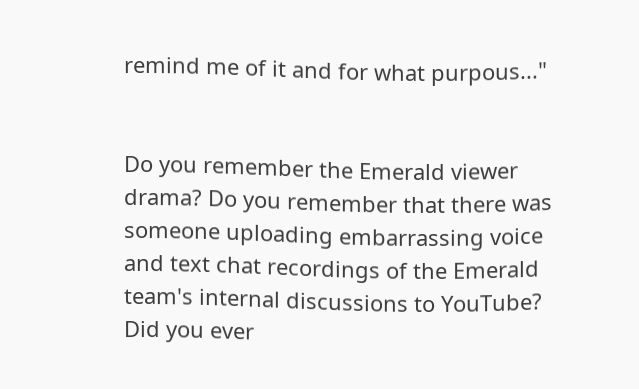remind me of it and for what purpous..."


Do you remember the Emerald viewer drama? Do you remember that there was someone uploading embarrassing voice and text chat recordings of the Emerald team's internal discussions to YouTube? Did you ever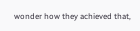wonder how they achieved that,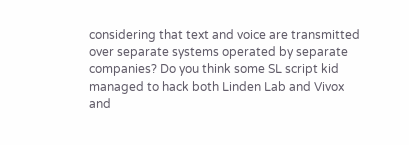considering that text and voice are transmitted over separate systems operated by separate companies? Do you think some SL script kid managed to hack both Linden Lab and Vivox and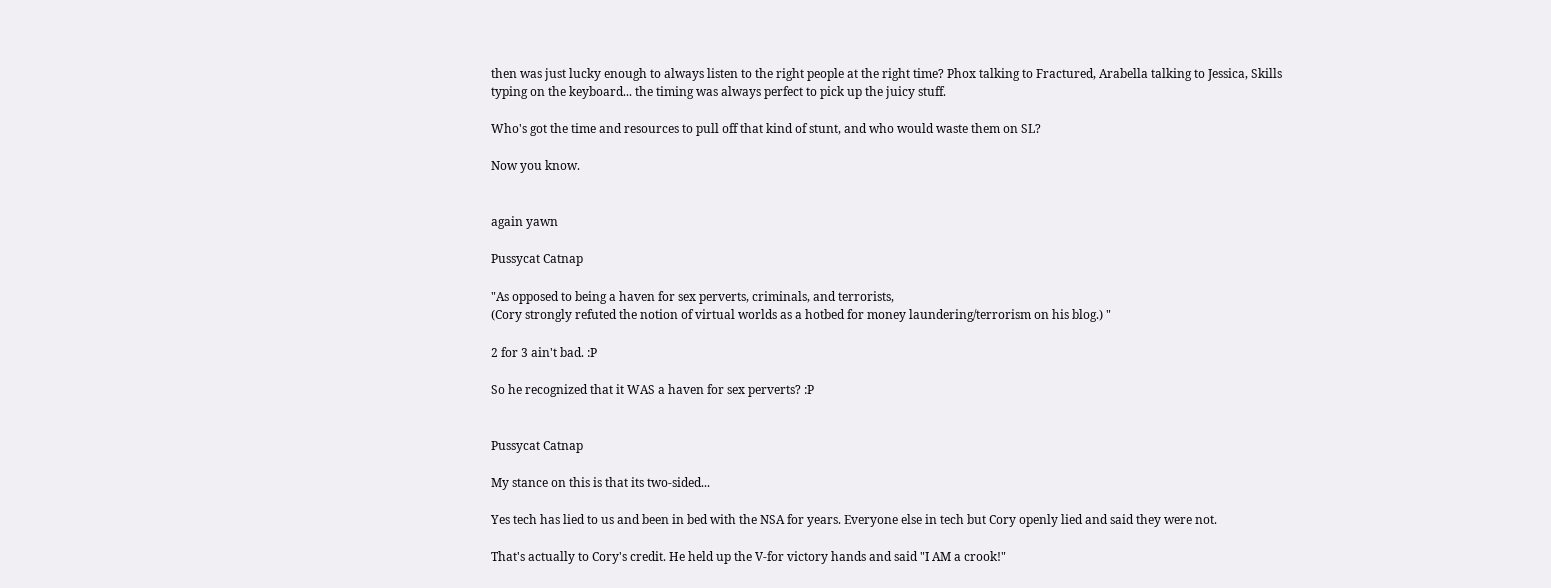then was just lucky enough to always listen to the right people at the right time? Phox talking to Fractured, Arabella talking to Jessica, Skills typing on the keyboard... the timing was always perfect to pick up the juicy stuff.

Who's got the time and resources to pull off that kind of stunt, and who would waste them on SL?

Now you know.


again yawn

Pussycat Catnap

"As opposed to being a haven for sex perverts, criminals, and terrorists,
(Cory strongly refuted the notion of virtual worlds as a hotbed for money laundering/terrorism on his blog.) "

2 for 3 ain't bad. :P

So he recognized that it WAS a haven for sex perverts? :P


Pussycat Catnap

My stance on this is that its two-sided...

Yes tech has lied to us and been in bed with the NSA for years. Everyone else in tech but Cory openly lied and said they were not.

That's actually to Cory's credit. He held up the V-for victory hands and said "I AM a crook!"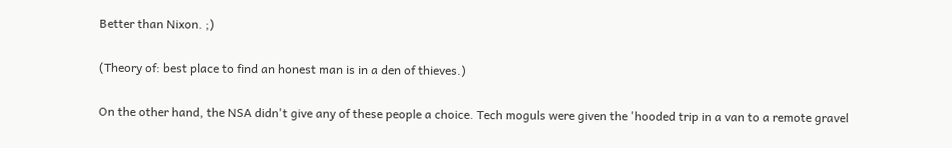Better than Nixon. ;)

(Theory of: best place to find an honest man is in a den of thieves.)

On the other hand, the NSA didn't give any of these people a choice. Tech moguls were given the 'hooded trip in a van to a remote gravel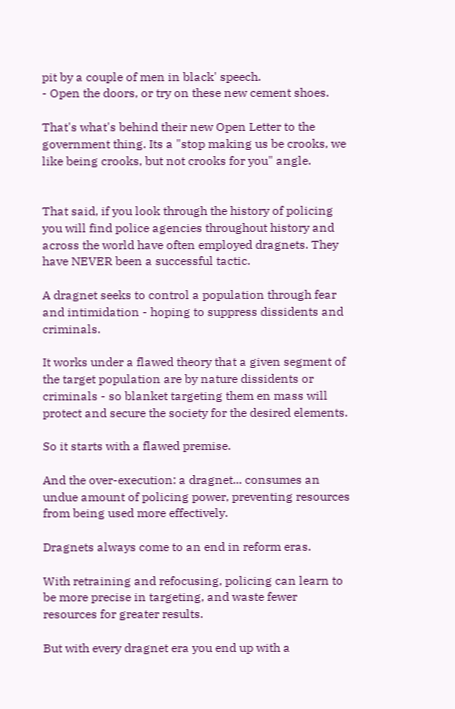pit by a couple of men in black' speech.
- Open the doors, or try on these new cement shoes.

That's what's behind their new Open Letter to the government thing. Its a "stop making us be crooks, we like being crooks, but not crooks for you" angle.


That said, if you look through the history of policing you will find police agencies throughout history and across the world have often employed dragnets. They have NEVER been a successful tactic.

A dragnet seeks to control a population through fear and intimidation - hoping to suppress dissidents and criminals.

It works under a flawed theory that a given segment of the target population are by nature dissidents or criminals - so blanket targeting them en mass will protect and secure the society for the desired elements.

So it starts with a flawed premise.

And the over-execution: a dragnet... consumes an undue amount of policing power, preventing resources from being used more effectively.

Dragnets always come to an end in reform eras.

With retraining and refocusing, policing can learn to be more precise in targeting, and waste fewer resources for greater results.

But with every dragnet era you end up with a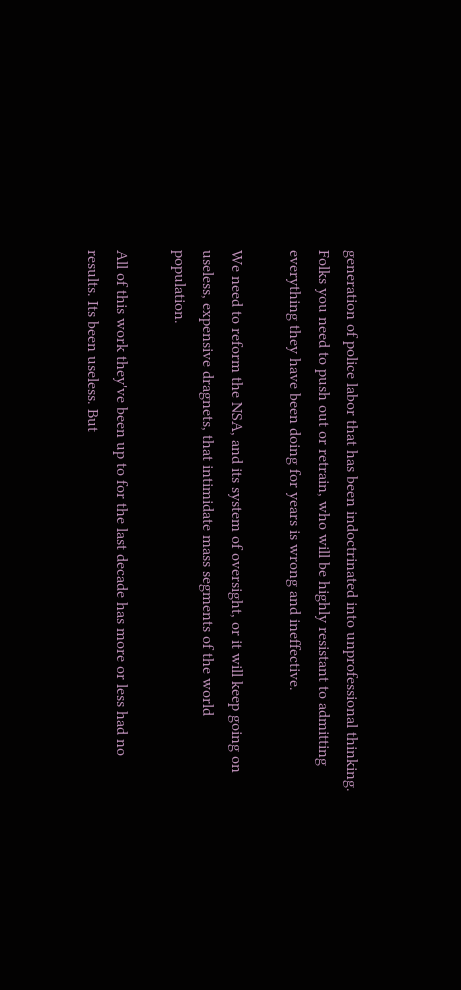generation of police labor that has been indoctrinated into unprofessional thinking. Folks you need to push out or retrain, who will be highly resistant to admitting everything they have been doing for years is wrong and ineffective.

We need to reform the NSA, and its system of oversight, or it will keep going on useless, expensive dragnets, that intimidate mass segments of the world population.

All of this work they've been up to for the last decade has more or less had no results. Its been useless. But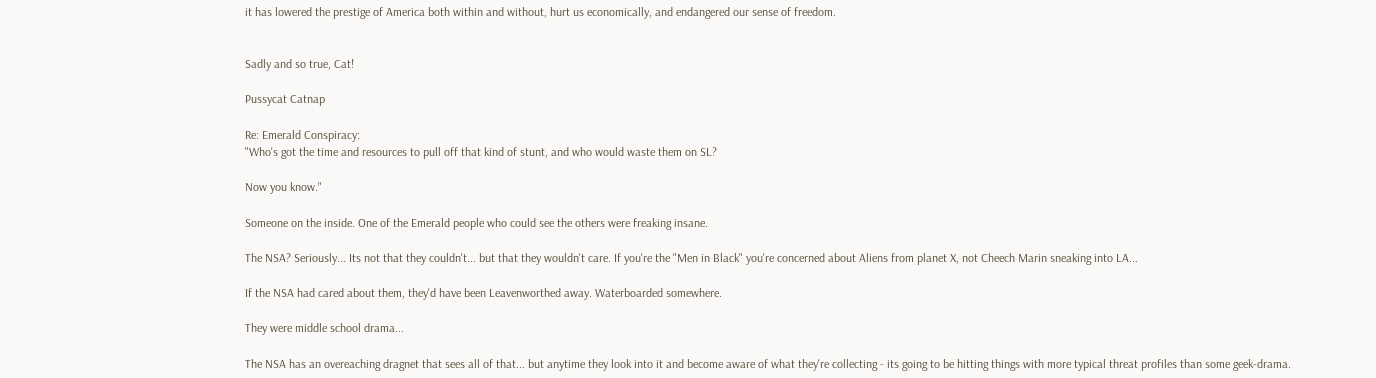it has lowered the prestige of America both within and without, hurt us economically, and endangered our sense of freedom.


Sadly and so true, Cat!

Pussycat Catnap

Re: Emerald Conspiracy:
"Who's got the time and resources to pull off that kind of stunt, and who would waste them on SL?

Now you know."

Someone on the inside. One of the Emerald people who could see the others were freaking insane.

The NSA? Seriously... Its not that they couldn't... but that they wouldn't care. If you're the "Men in Black" you're concerned about Aliens from planet X, not Cheech Marin sneaking into LA...

If the NSA had cared about them, they'd have been Leavenworthed away. Waterboarded somewhere.

They were middle school drama...

The NSA has an overeaching dragnet that sees all of that... but anytime they look into it and become aware of what they're collecting - its going to be hitting things with more typical threat profiles than some geek-drama.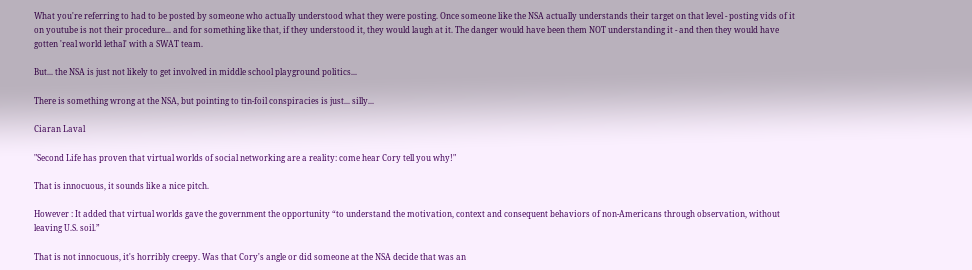What you're referring to had to be posted by someone who actually understood what they were posting. Once someone like the NSA actually understands their target on that level - posting vids of it on youtube is not their procedure... and for something like that, if they understood it, they would laugh at it. The danger would have been them NOT understanding it - and then they would have gotten 'real world lethal' with a SWAT team.

But... the NSA is just not likely to get involved in middle school playground politics...

There is something wrong at the NSA, but pointing to tin-foil conspiracies is just... silly...

Ciaran Laval

"Second Life has proven that virtual worlds of social networking are a reality: come hear Cory tell you why!"

That is innocuous, it sounds like a nice pitch.

However : It added that virtual worlds gave the government the opportunity “to understand the motivation, context and consequent behaviors of non-Americans through observation, without leaving U.S. soil.”

That is not innocuous, it's horribly creepy. Was that Cory's angle or did someone at the NSA decide that was an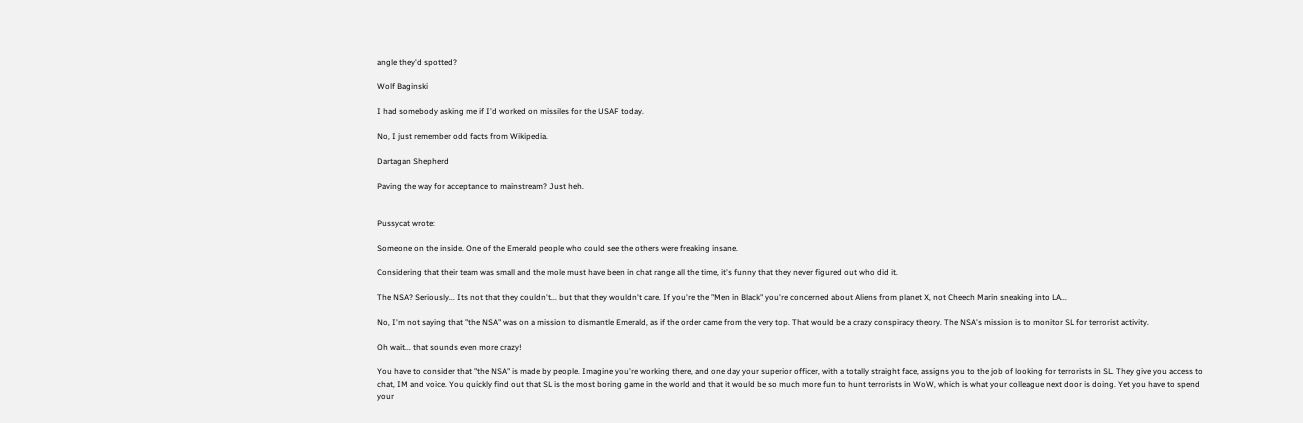angle they'd spotted?

Wolf Baginski

I had somebody asking me if I'd worked on missiles for the USAF today.

No, I just remember odd facts from Wikipedia.

Dartagan Shepherd

Paving the way for acceptance to mainstream? Just heh.


Pussycat wrote:

Someone on the inside. One of the Emerald people who could see the others were freaking insane.

Considering that their team was small and the mole must have been in chat range all the time, it's funny that they never figured out who did it.

The NSA? Seriously... Its not that they couldn't... but that they wouldn't care. If you're the "Men in Black" you're concerned about Aliens from planet X, not Cheech Marin sneaking into LA...

No, I'm not saying that "the NSA" was on a mission to dismantle Emerald, as if the order came from the very top. That would be a crazy conspiracy theory. The NSA's mission is to monitor SL for terrorist activity.

Oh wait... that sounds even more crazy!

You have to consider that "the NSA" is made by people. Imagine you're working there, and one day your superior officer, with a totally straight face, assigns you to the job of looking for terrorists in SL. They give you access to chat, IM and voice. You quickly find out that SL is the most boring game in the world and that it would be so much more fun to hunt terrorists in WoW, which is what your colleague next door is doing. Yet you have to spend your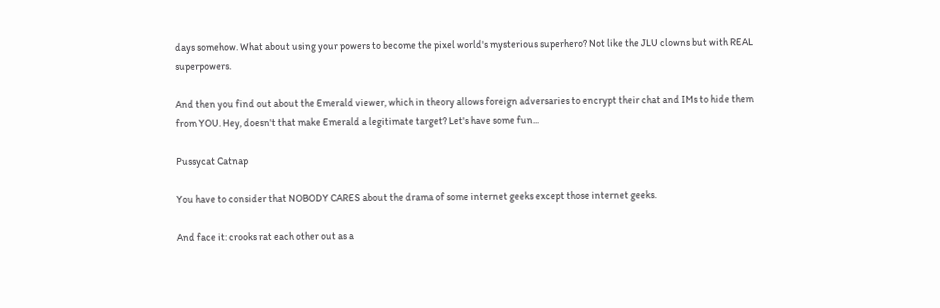days somehow. What about using your powers to become the pixel world's mysterious superhero? Not like the JLU clowns but with REAL superpowers.

And then you find out about the Emerald viewer, which in theory allows foreign adversaries to encrypt their chat and IMs to hide them from YOU. Hey, doesn't that make Emerald a legitimate target? Let's have some fun...

Pussycat Catnap

You have to consider that NOBODY CARES about the drama of some internet geeks except those internet geeks.

And face it: crooks rat each other out as a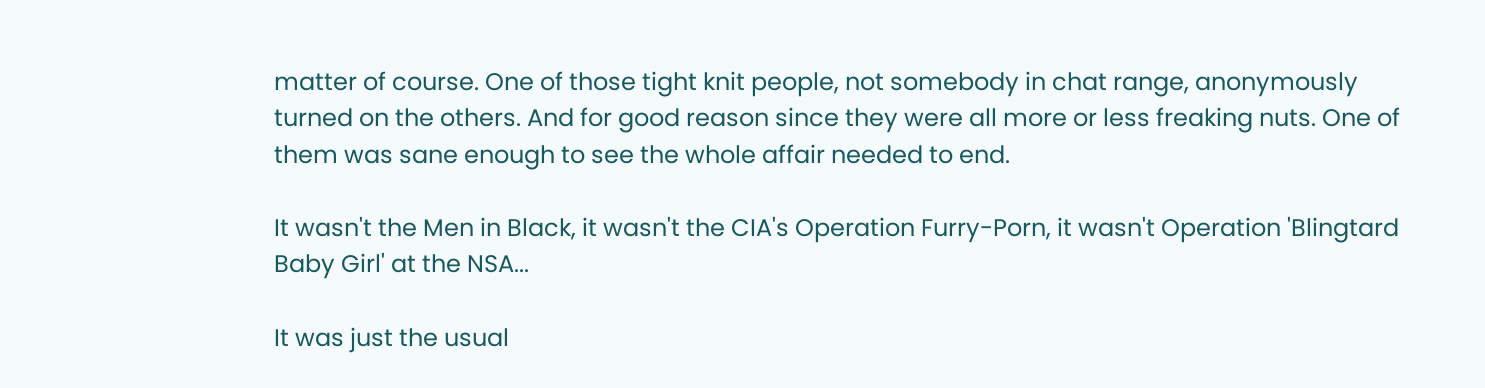matter of course. One of those tight knit people, not somebody in chat range, anonymously turned on the others. And for good reason since they were all more or less freaking nuts. One of them was sane enough to see the whole affair needed to end.

It wasn't the Men in Black, it wasn't the CIA's Operation Furry-Porn, it wasn't Operation 'Blingtard Baby Girl' at the NSA...

It was just the usual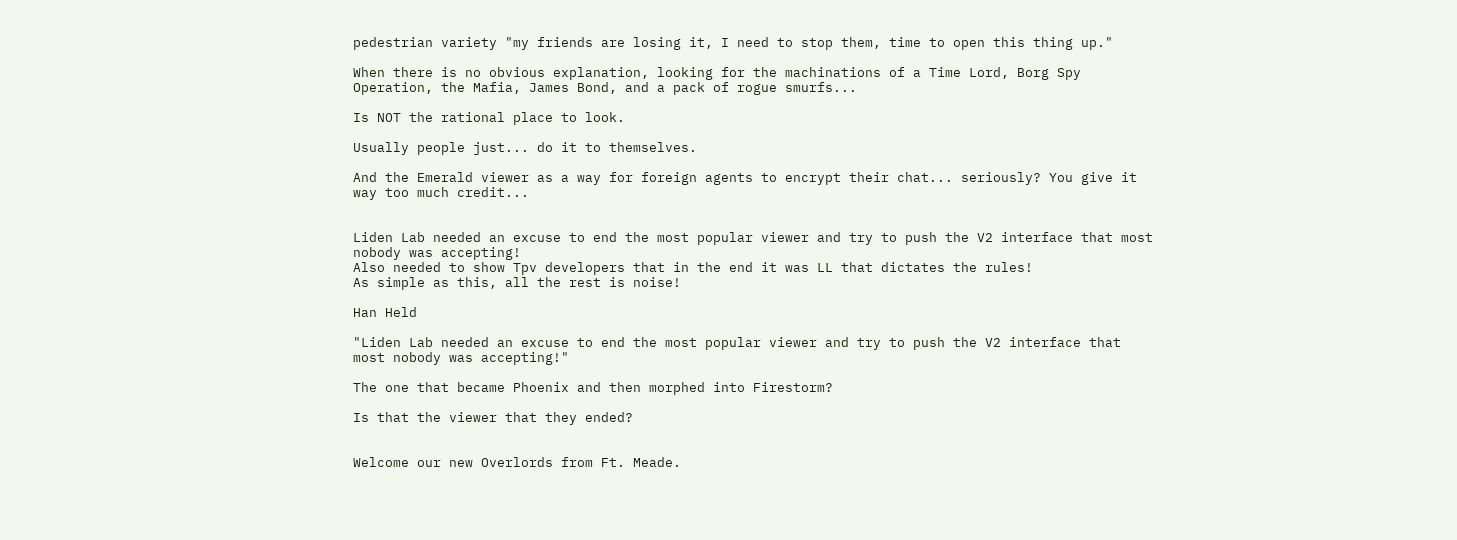pedestrian variety "my friends are losing it, I need to stop them, time to open this thing up."

When there is no obvious explanation, looking for the machinations of a Time Lord, Borg Spy Operation, the Mafia, James Bond, and a pack of rogue smurfs...

Is NOT the rational place to look.

Usually people just... do it to themselves.

And the Emerald viewer as a way for foreign agents to encrypt their chat... seriously? You give it way too much credit...


Liden Lab needed an excuse to end the most popular viewer and try to push the V2 interface that most nobody was accepting!
Also needed to show Tpv developers that in the end it was LL that dictates the rules!
As simple as this, all the rest is noise!

Han Held

"Liden Lab needed an excuse to end the most popular viewer and try to push the V2 interface that most nobody was accepting!"

The one that became Phoenix and then morphed into Firestorm?

Is that the viewer that they ended?


Welcome our new Overlords from Ft. Meade.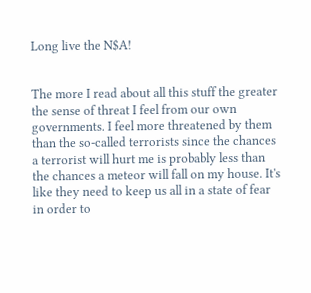Long live the N$A!


The more I read about all this stuff the greater the sense of threat I feel from our own governments. I feel more threatened by them than the so-called terrorists since the chances a terrorist will hurt me is probably less than the chances a meteor will fall on my house. It's like they need to keep us all in a state of fear in order to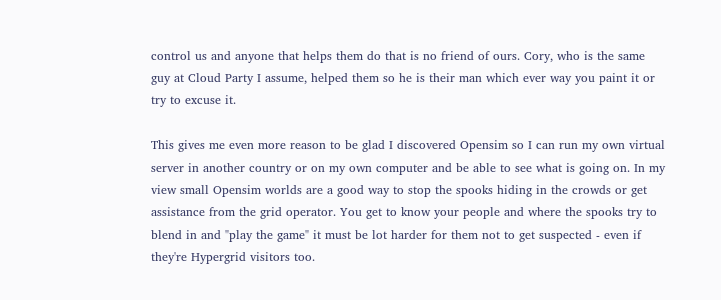control us and anyone that helps them do that is no friend of ours. Cory, who is the same guy at Cloud Party I assume, helped them so he is their man which ever way you paint it or try to excuse it.

This gives me even more reason to be glad I discovered Opensim so I can run my own virtual server in another country or on my own computer and be able to see what is going on. In my view small Opensim worlds are a good way to stop the spooks hiding in the crowds or get assistance from the grid operator. You get to know your people and where the spooks try to blend in and "play the game" it must be lot harder for them not to get suspected - even if they're Hypergrid visitors too.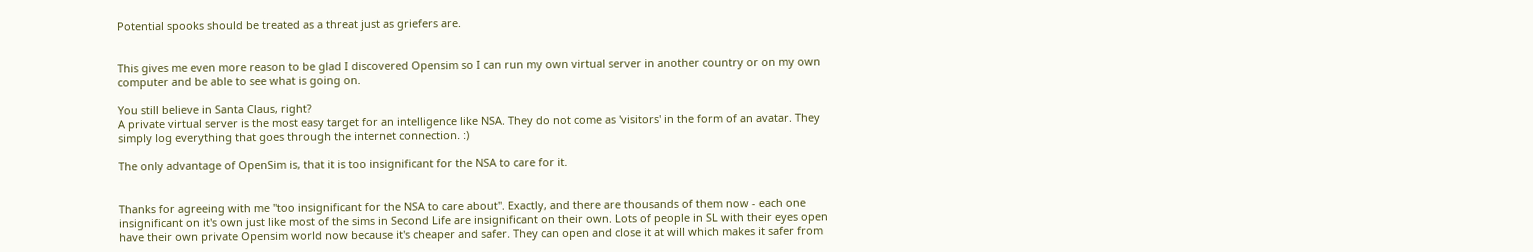Potential spooks should be treated as a threat just as griefers are.


This gives me even more reason to be glad I discovered Opensim so I can run my own virtual server in another country or on my own computer and be able to see what is going on.

You still believe in Santa Claus, right?
A private virtual server is the most easy target for an intelligence like NSA. They do not come as 'visitors' in the form of an avatar. They simply log everything that goes through the internet connection. :)

The only advantage of OpenSim is, that it is too insignificant for the NSA to care for it.


Thanks for agreeing with me "too insignificant for the NSA to care about". Exactly, and there are thousands of them now - each one insignificant on it's own just like most of the sims in Second Life are insignificant on their own. Lots of people in SL with their eyes open have their own private Opensim world now because it's cheaper and safer. They can open and close it at will which makes it safer from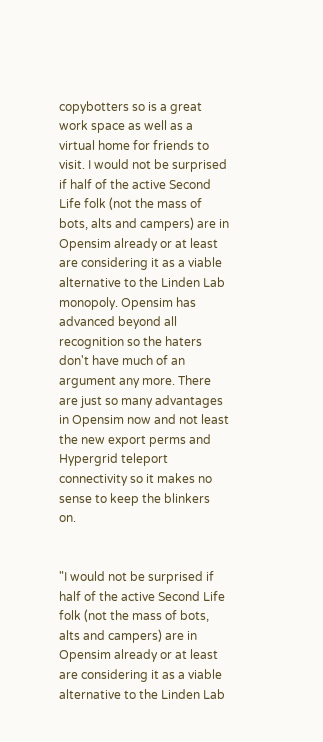copybotters so is a great work space as well as a virtual home for friends to visit. I would not be surprised if half of the active Second Life folk (not the mass of bots, alts and campers) are in Opensim already or at least are considering it as a viable alternative to the Linden Lab monopoly. Opensim has advanced beyond all recognition so the haters don't have much of an argument any more. There are just so many advantages in Opensim now and not least the new export perms and Hypergrid teleport connectivity so it makes no sense to keep the blinkers on.


"I would not be surprised if half of the active Second Life folk (not the mass of bots, alts and campers) are in Opensim already or at least are considering it as a viable alternative to the Linden Lab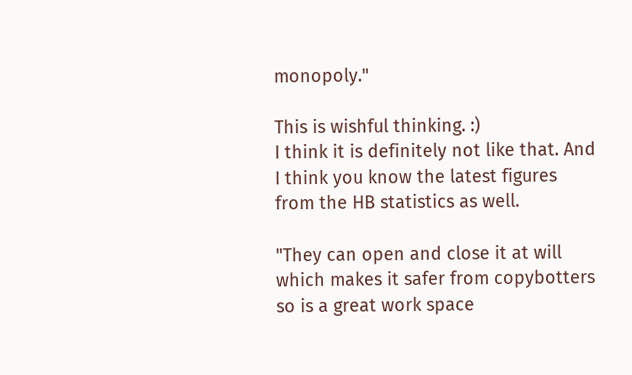monopoly."

This is wishful thinking. :)
I think it is definitely not like that. And I think you know the latest figures from the HB statistics as well.

"They can open and close it at will which makes it safer from copybotters so is a great work space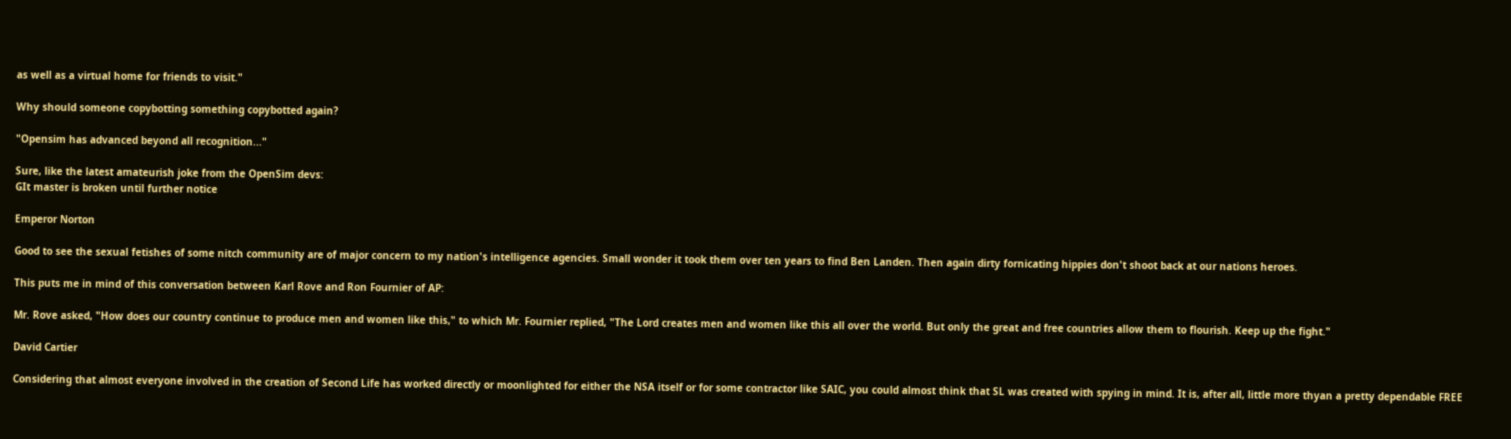as well as a virtual home for friends to visit."

Why should someone copybotting something copybotted again?

"Opensim has advanced beyond all recognition..."

Sure, like the latest amateurish joke from the OpenSim devs:
GIt master is broken until further notice

Emperor Norton

Good to see the sexual fetishes of some nitch community are of major concern to my nation's intelligence agencies. Small wonder it took them over ten years to find Ben Landen. Then again dirty fornicating hippies don't shoot back at our nations heroes.

This puts me in mind of this conversation between Karl Rove and Ron Fournier of AP:

Mr. Rove asked, "How does our country continue to produce men and women like this," to which Mr. Fournier replied, "The Lord creates men and women like this all over the world. But only the great and free countries allow them to flourish. Keep up the fight."

David Cartier

Considering that almost everyone involved in the creation of Second Life has worked directly or moonlighted for either the NSA itself or for some contractor like SAIC, you could almost think that SL was created with spying in mind. It is, after all, little more thyan a pretty dependable FREE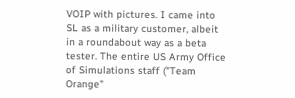VOIP with pictures. I came into SL as a military customer, albeit in a roundabout way as a beta tester. The entire US Army Office of Simulations staff ("Team Orange"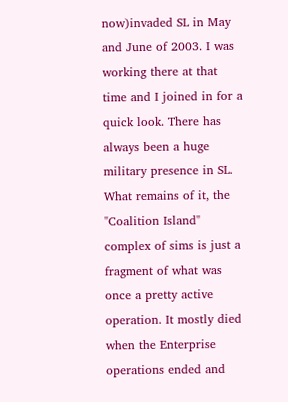now)invaded SL in May and June of 2003. I was working there at that time and I joined in for a quick look. There has always been a huge military presence in SL. What remains of it, the "Coalition Island" complex of sims is just a fragment of what was once a pretty active operation. It mostly died when the Enterprise operations ended and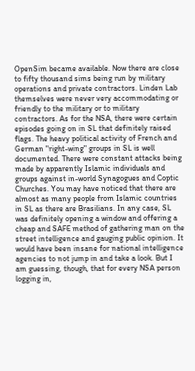OpenSim became available. Now there are close to fifty thousand sims being run by military operations and private contractors. Linden Lab themselves were never very accommodating or friendly to the military or to military contractors. As for the NSA, there were certain episodes going on in SL that definitely raised flags. The heavy political activity of French and German "right-wing" groups in SL is well documented. There were constant attacks being made by apparently Islamic individuals and groups against in-world Synagogues and Coptic Churches. You may have noticed that there are almost as many people from Islamic countries in SL as there are Brasilians. In any case, SL was definitely opening a window and offering a cheap and SAFE method of gathering man on the street intelligence and gauging public opinion. It would have been insane for national intelligence agencies to not jump in and take a look. But I am guessing, though, that for every NSA person logging in,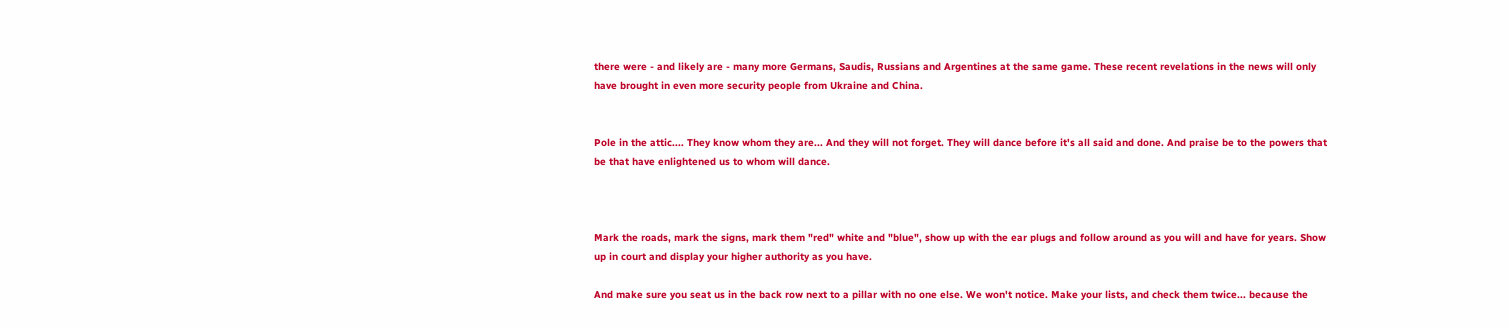there were - and likely are - many more Germans, Saudis, Russians and Argentines at the same game. These recent revelations in the news will only have brought in even more security people from Ukraine and China.


Pole in the attic.... They know whom they are... And they will not forget. They will dance before it's all said and done. And praise be to the powers that be that have enlightened us to whom will dance.



Mark the roads, mark the signs, mark them "red" white and "blue", show up with the ear plugs and follow around as you will and have for years. Show up in court and display your higher authority as you have.

And make sure you seat us in the back row next to a pillar with no one else. We won't notice. Make your lists, and check them twice... because the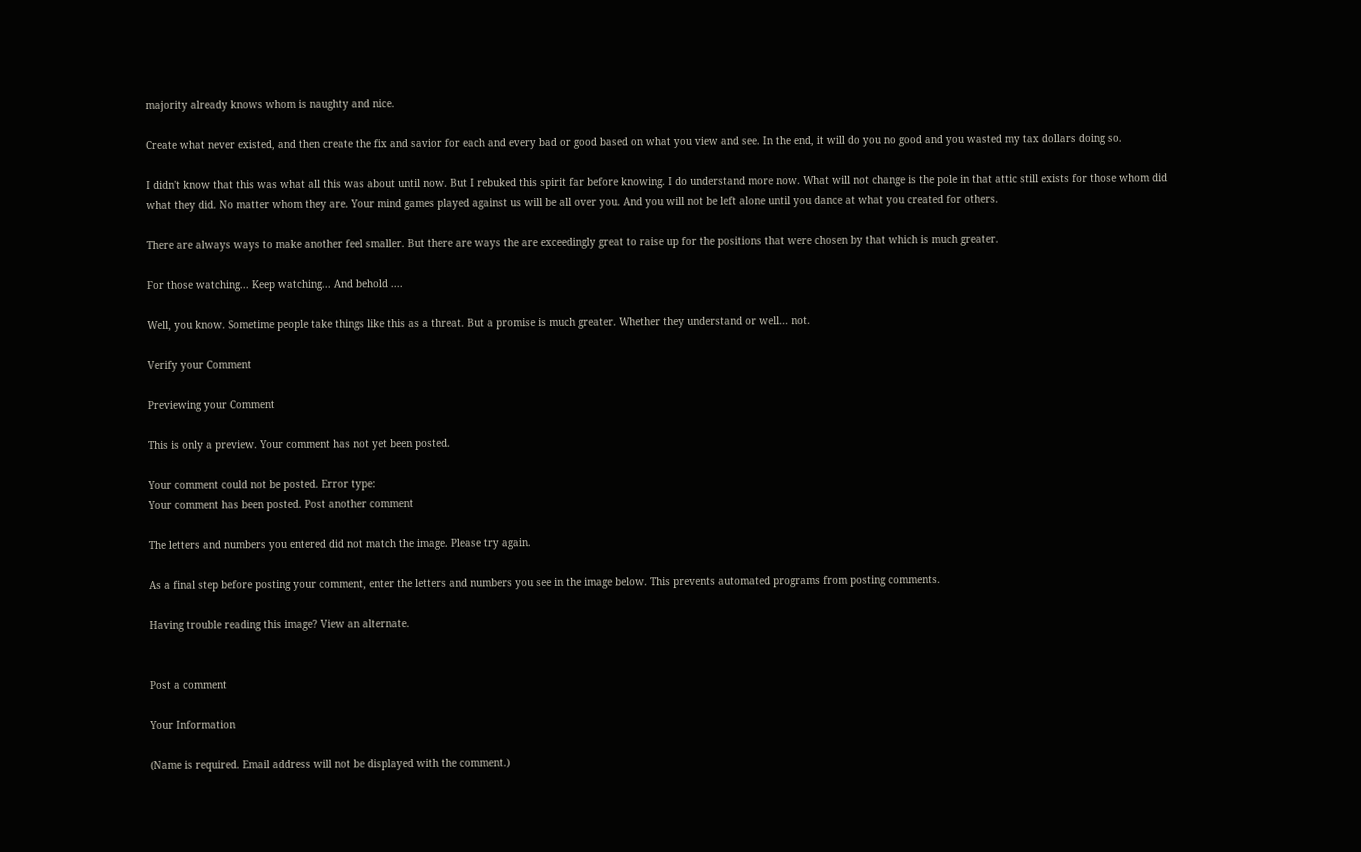majority already knows whom is naughty and nice.

Create what never existed, and then create the fix and savior for each and every bad or good based on what you view and see. In the end, it will do you no good and you wasted my tax dollars doing so.

I didn't know that this was what all this was about until now. But I rebuked this spirit far before knowing. I do understand more now. What will not change is the pole in that attic still exists for those whom did what they did. No matter whom they are. Your mind games played against us will be all over you. And you will not be left alone until you dance at what you created for others.

There are always ways to make another feel smaller. But there are ways the are exceedingly great to raise up for the positions that were chosen by that which is much greater.

For those watching... Keep watching... And behold ....

Well, you know. Sometime people take things like this as a threat. But a promise is much greater. Whether they understand or well... not.

Verify your Comment

Previewing your Comment

This is only a preview. Your comment has not yet been posted.

Your comment could not be posted. Error type:
Your comment has been posted. Post another comment

The letters and numbers you entered did not match the image. Please try again.

As a final step before posting your comment, enter the letters and numbers you see in the image below. This prevents automated programs from posting comments.

Having trouble reading this image? View an alternate.


Post a comment

Your Information

(Name is required. Email address will not be displayed with the comment.)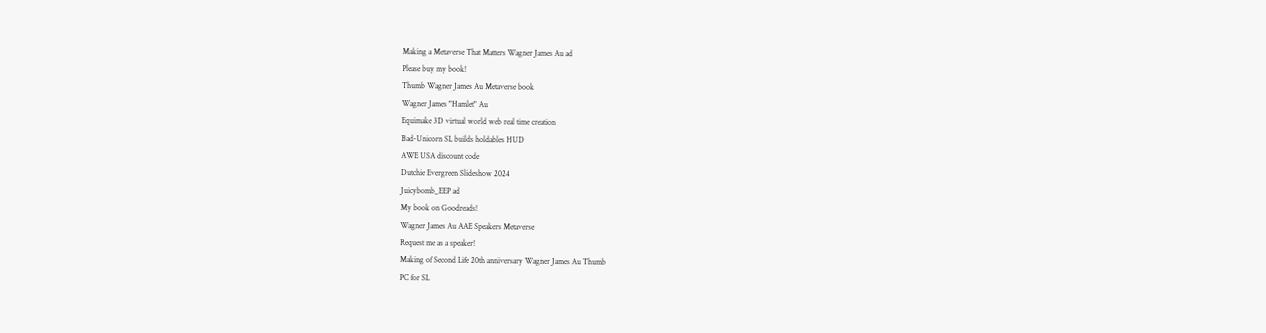Making a Metaverse That Matters Wagner James Au ad
Please buy my book!
Thumb Wagner James Au Metaverse book
Wagner James "Hamlet" Au
Equimake 3D virtual world web real time creation
Bad-Unicorn SL builds holdables HUD
AWE USA discount code
Dutchie Evergreen Slideshow 2024
Juicybomb_EEP ad
My book on Goodreads!
Wagner James Au AAE Speakers Metaverse
Request me as a speaker!
Making of Second Life 20th anniversary Wagner James Au Thumb
PC for SL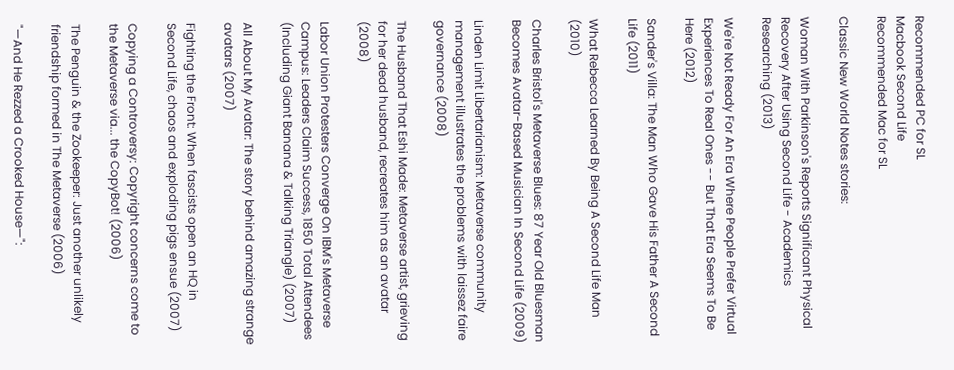Recommended PC for SL
Macbook Second Life
Recommended Mac for SL

Classic New World Notes stories:

Woman With Parkinson's Reports Significant Physical Recovery After Using Second Life - Academics Researching (2013)

We're Not Ready For An Era Where People Prefer Virtual Experiences To Real Ones -- But That Era Seems To Be Here (2012)

Sander's Villa: The Man Who Gave His Father A Second Life (2011)

What Rebecca Learned By Being A Second Life Man (2010)

Charles Bristol's Metaverse Blues: 87 Year Old Bluesman Becomes Avatar-Based Musician In Second Life (2009)

Linden Limit Libertarianism: Metaverse community management illustrates the problems with laissez faire governance (2008)

The Husband That Eshi Made: Metaverse artist, grieving for her dead husband, recreates him as an avatar (2008)

Labor Union Protesters Converge On IBM's Metaverse Campus: Leaders Claim Success, 1850 Total Attendees (Including Giant Banana & Talking Triangle) (2007)

All About My Avatar: The story behind amazing strange avatars (2007)

Fighting the Front: When fascists open an HQ in Second Life, chaos and exploding pigs ensue (2007)

Copying a Controversy: Copyright concerns come to the Metaverse via... the CopyBot! (2006)

The Penguin & the Zookeeper: Just another unlikely friendship formed in The Metaverse (2006)

"—And He Rezzed a Crooked House—":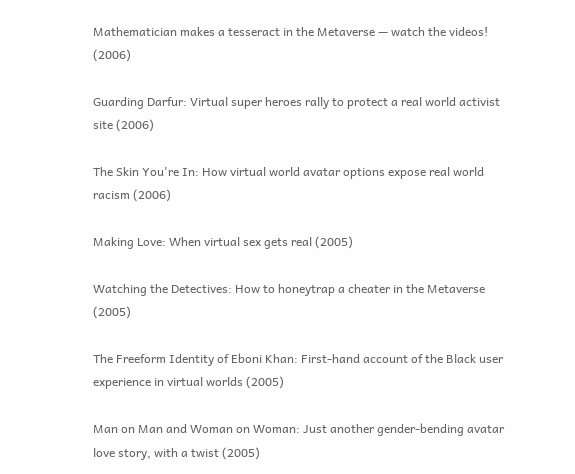Mathematician makes a tesseract in the Metaverse — watch the videos! (2006)

Guarding Darfur: Virtual super heroes rally to protect a real world activist site (2006)

The Skin You're In: How virtual world avatar options expose real world racism (2006)

Making Love: When virtual sex gets real (2005)

Watching the Detectives: How to honeytrap a cheater in the Metaverse (2005)

The Freeform Identity of Eboni Khan: First-hand account of the Black user experience in virtual worlds (2005)

Man on Man and Woman on Woman: Just another gender-bending avatar love story, with a twist (2005)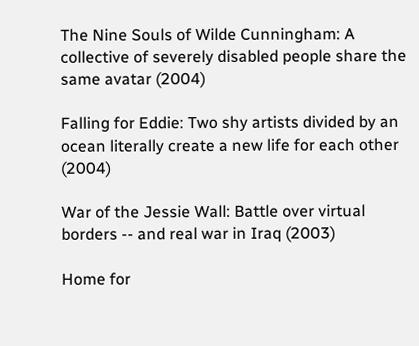The Nine Souls of Wilde Cunningham: A collective of severely disabled people share the same avatar (2004)

Falling for Eddie: Two shy artists divided by an ocean literally create a new life for each other (2004)

War of the Jessie Wall: Battle over virtual borders -- and real war in Iraq (2003)

Home for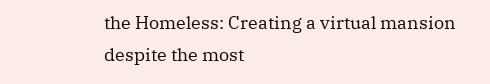the Homeless: Creating a virtual mansion despite the most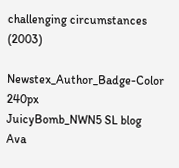challenging circumstances (2003)

Newstex_Author_Badge-Color 240px
JuicyBomb_NWN5 SL blog
Ava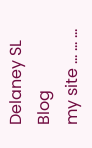Delaney SL Blog
my site ... ... ...